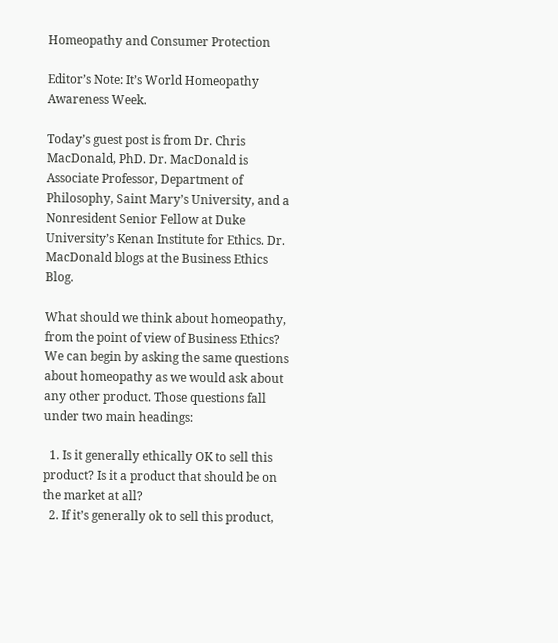Homeopathy and Consumer Protection

Editor’s Note: It’s World Homeopathy Awareness Week.

Today’s guest post is from Dr. Chris MacDonald, PhD. Dr. MacDonald is Associate Professor, Department of Philosophy, Saint Mary’s University, and a Nonresident Senior Fellow at Duke University’s Kenan Institute for Ethics. Dr. MacDonald blogs at the Business Ethics Blog.

What should we think about homeopathy, from the point of view of Business Ethics? We can begin by asking the same questions about homeopathy as we would ask about any other product. Those questions fall under two main headings:

  1. Is it generally ethically OK to sell this product? Is it a product that should be on the market at all?
  2. If it’s generally ok to sell this product,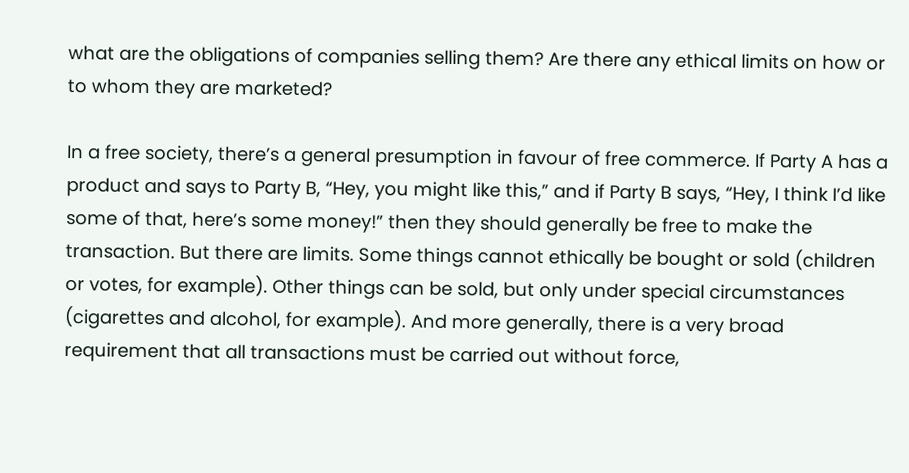what are the obligations of companies selling them? Are there any ethical limits on how or to whom they are marketed?

In a free society, there’s a general presumption in favour of free commerce. If Party A has a product and says to Party B, “Hey, you might like this,” and if Party B says, “Hey, I think I’d like some of that, here’s some money!” then they should generally be free to make the transaction. But there are limits. Some things cannot ethically be bought or sold (children or votes, for example). Other things can be sold, but only under special circumstances (cigarettes and alcohol, for example). And more generally, there is a very broad requirement that all transactions must be carried out without force,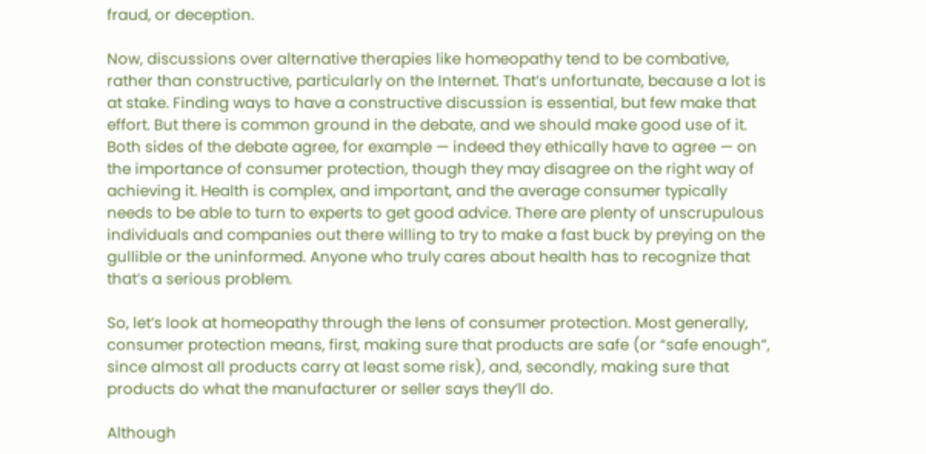fraud, or deception.

Now, discussions over alternative therapies like homeopathy tend to be combative, rather than constructive, particularly on the Internet. That’s unfortunate, because a lot is at stake. Finding ways to have a constructive discussion is essential, but few make that effort. But there is common ground in the debate, and we should make good use of it. Both sides of the debate agree, for example — indeed they ethically have to agree — on the importance of consumer protection, though they may disagree on the right way of achieving it. Health is complex, and important, and the average consumer typically needs to be able to turn to experts to get good advice. There are plenty of unscrupulous individuals and companies out there willing to try to make a fast buck by preying on the gullible or the uninformed. Anyone who truly cares about health has to recognize that that’s a serious problem.

So, let’s look at homeopathy through the lens of consumer protection. Most generally, consumer protection means, first, making sure that products are safe (or “safe enough”, since almost all products carry at least some risk), and, secondly, making sure that products do what the manufacturer or seller says they’ll do.

Although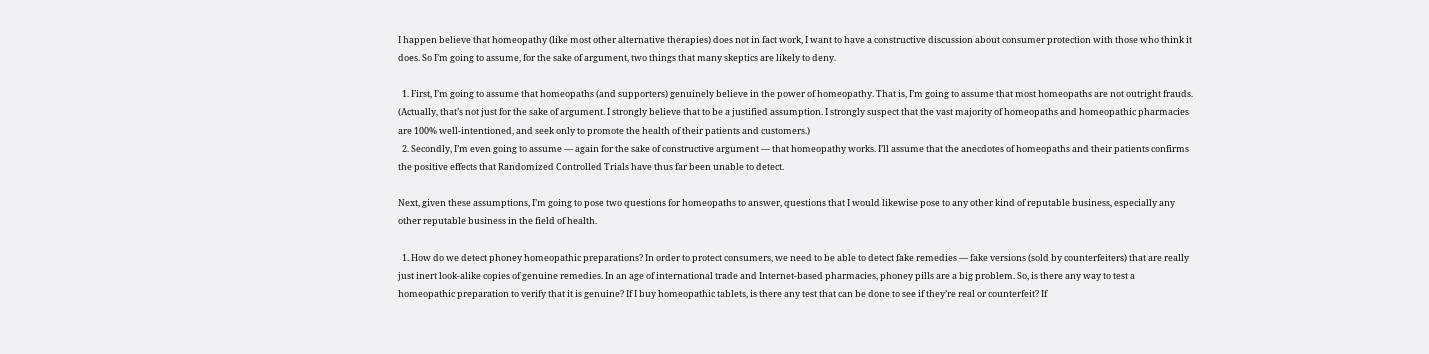I happen believe that homeopathy (like most other alternative therapies) does not in fact work, I want to have a constructive discussion about consumer protection with those who think it does. So I’m going to assume, for the sake of argument, two things that many skeptics are likely to deny.

  1. First, I’m going to assume that homeopaths (and supporters) genuinely believe in the power of homeopathy. That is, I’m going to assume that most homeopaths are not outright frauds. (Actually, that’s not just for the sake of argument. I strongly believe that to be a justified assumption. I strongly suspect that the vast majority of homeopaths and homeopathic pharmacies are 100% well-intentioned, and seek only to promote the health of their patients and customers.)
  2. Secondly, I’m even going to assume — again for the sake of constructive argument — that homeopathy works. I’ll assume that the anecdotes of homeopaths and their patients confirms the positive effects that Randomized Controlled Trials have thus far been unable to detect.

Next, given these assumptions, I’m going to pose two questions for homeopaths to answer, questions that I would likewise pose to any other kind of reputable business, especially any other reputable business in the field of health.

  1. How do we detect phoney homeopathic preparations? In order to protect consumers, we need to be able to detect fake remedies — fake versions (sold by counterfeiters) that are really just inert look-alike copies of genuine remedies. In an age of international trade and Internet-based pharmacies, phoney pills are a big problem. So, is there any way to test a homeopathic preparation to verify that it is genuine? If I buy homeopathic tablets, is there any test that can be done to see if they’re real or counterfeit? If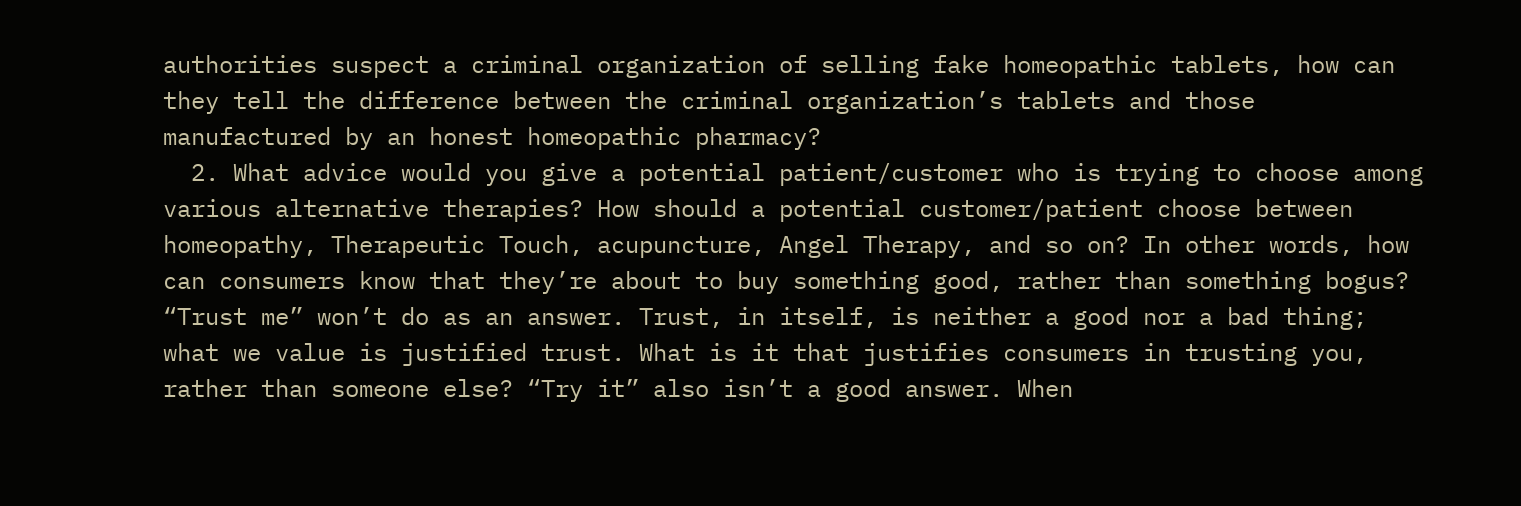authorities suspect a criminal organization of selling fake homeopathic tablets, how can they tell the difference between the criminal organization’s tablets and those manufactured by an honest homeopathic pharmacy?
  2. What advice would you give a potential patient/customer who is trying to choose among various alternative therapies? How should a potential customer/patient choose between homeopathy, Therapeutic Touch, acupuncture, Angel Therapy, and so on? In other words, how can consumers know that they’re about to buy something good, rather than something bogus? “Trust me” won’t do as an answer. Trust, in itself, is neither a good nor a bad thing; what we value is justified trust. What is it that justifies consumers in trusting you, rather than someone else? “Try it” also isn’t a good answer. When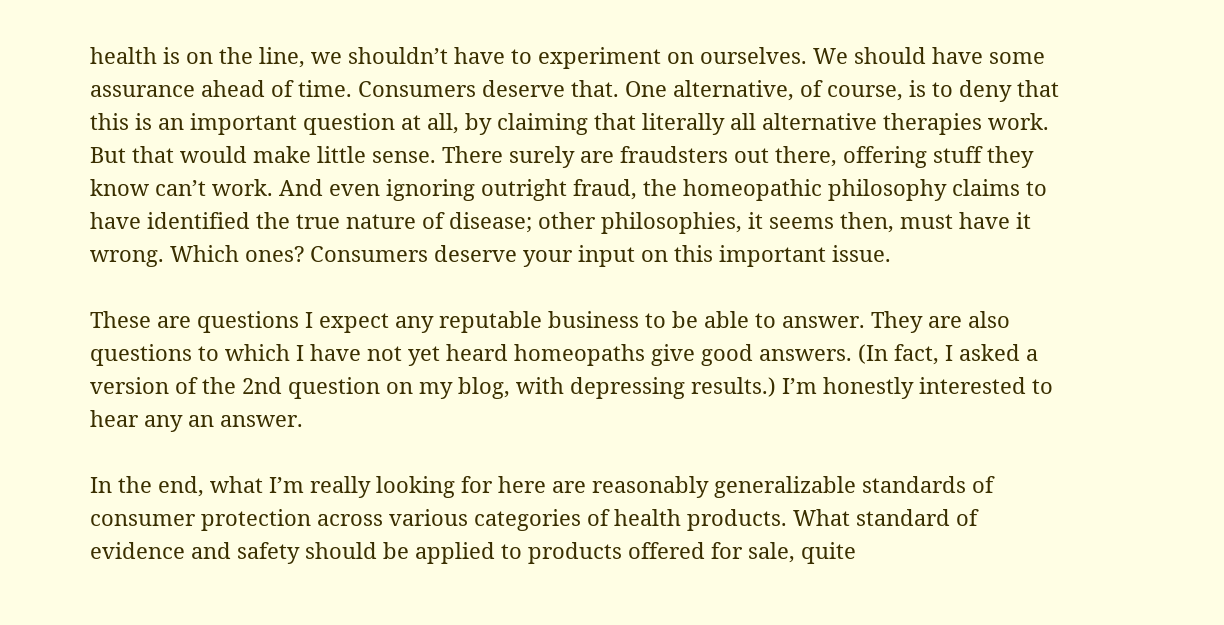health is on the line, we shouldn’t have to experiment on ourselves. We should have some assurance ahead of time. Consumers deserve that. One alternative, of course, is to deny that this is an important question at all, by claiming that literally all alternative therapies work. But that would make little sense. There surely are fraudsters out there, offering stuff they know can’t work. And even ignoring outright fraud, the homeopathic philosophy claims to have identified the true nature of disease; other philosophies, it seems then, must have it wrong. Which ones? Consumers deserve your input on this important issue.

These are questions I expect any reputable business to be able to answer. They are also questions to which I have not yet heard homeopaths give good answers. (In fact, I asked a version of the 2nd question on my blog, with depressing results.) I’m honestly interested to hear any an answer.

In the end, what I’m really looking for here are reasonably generalizable standards of consumer protection across various categories of health products. What standard of evidence and safety should be applied to products offered for sale, quite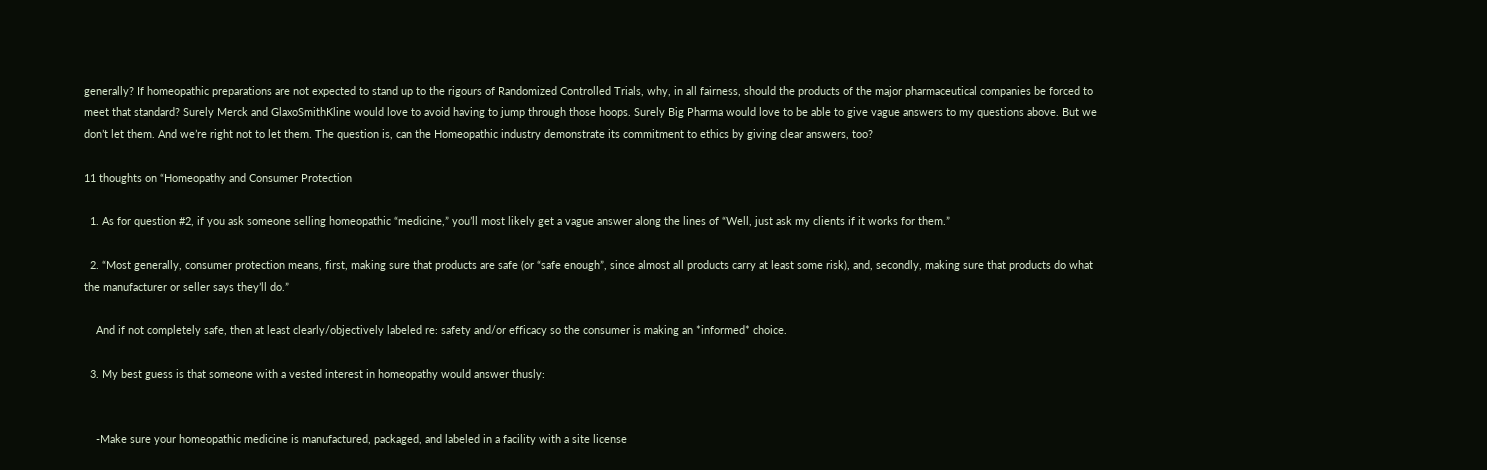generally? If homeopathic preparations are not expected to stand up to the rigours of Randomized Controlled Trials, why, in all fairness, should the products of the major pharmaceutical companies be forced to meet that standard? Surely Merck and GlaxoSmithKline would love to avoid having to jump through those hoops. Surely Big Pharma would love to be able to give vague answers to my questions above. But we don’t let them. And we’re right not to let them. The question is, can the Homeopathic industry demonstrate its commitment to ethics by giving clear answers, too?

11 thoughts on “Homeopathy and Consumer Protection

  1. As for question #2, if you ask someone selling homeopathic “medicine,” you’ll most likely get a vague answer along the lines of “Well, just ask my clients if it works for them.”

  2. “Most generally, consumer protection means, first, making sure that products are safe (or “safe enough”, since almost all products carry at least some risk), and, secondly, making sure that products do what the manufacturer or seller says they’ll do.”

    And if not completely safe, then at least clearly/objectively labeled re: safety and/or efficacy so the consumer is making an *informed* choice.

  3. My best guess is that someone with a vested interest in homeopathy would answer thusly:


    -Make sure your homeopathic medicine is manufactured, packaged, and labeled in a facility with a site license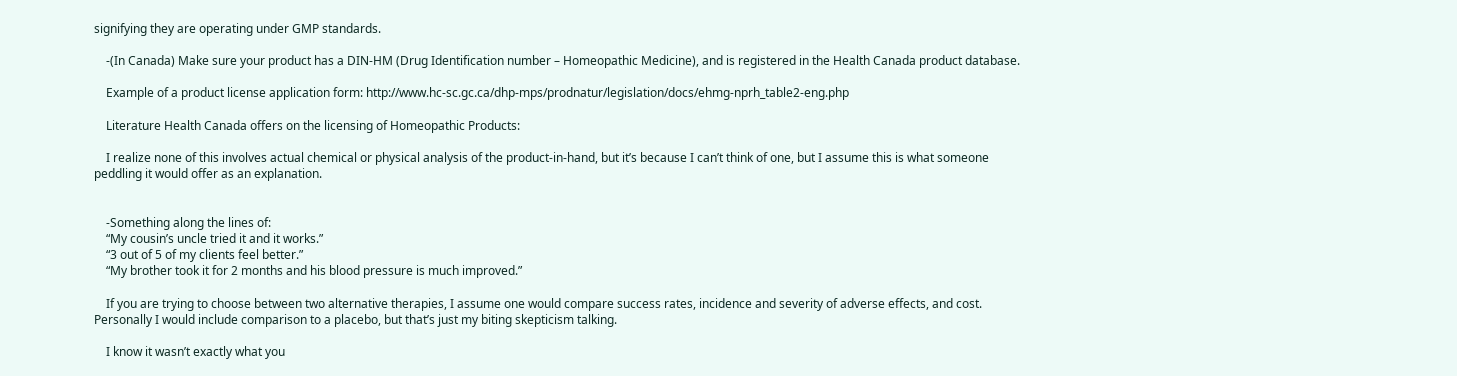signifying they are operating under GMP standards.

    -(In Canada) Make sure your product has a DIN-HM (Drug Identification number – Homeopathic Medicine), and is registered in the Health Canada product database.

    Example of a product license application form: http://www.hc-sc.gc.ca/dhp-mps/prodnatur/legislation/docs/ehmg-nprh_table2-eng.php

    Literature Health Canada offers on the licensing of Homeopathic Products:

    I realize none of this involves actual chemical or physical analysis of the product-in-hand, but it’s because I can’t think of one, but I assume this is what someone peddling it would offer as an explanation.


    -Something along the lines of:
    “My cousin’s uncle tried it and it works.”
    “3 out of 5 of my clients feel better.”
    “My brother took it for 2 months and his blood pressure is much improved.”

    If you are trying to choose between two alternative therapies, I assume one would compare success rates, incidence and severity of adverse effects, and cost. Personally I would include comparison to a placebo, but that’s just my biting skepticism talking.

    I know it wasn’t exactly what you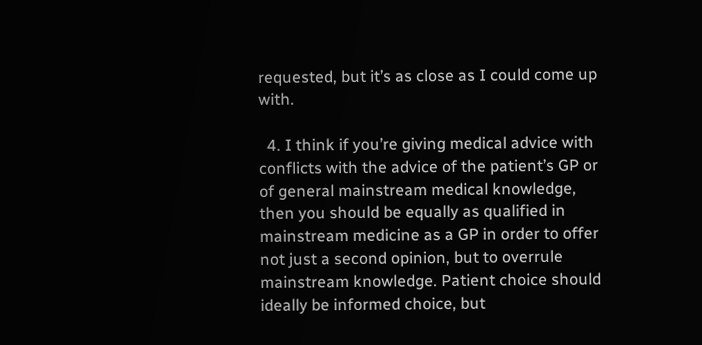requested, but it’s as close as I could come up with.

  4. I think if you’re giving medical advice with conflicts with the advice of the patient’s GP or of general mainstream medical knowledge, then you should be equally as qualified in mainstream medicine as a GP in order to offer not just a second opinion, but to overrule mainstream knowledge. Patient choice should ideally be informed choice, but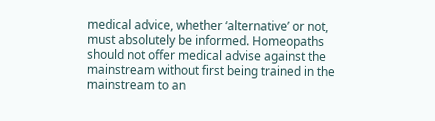medical advice, whether ‘alternative’ or not, must absolutely be informed. Homeopaths should not offer medical advise against the mainstream without first being trained in the mainstream to an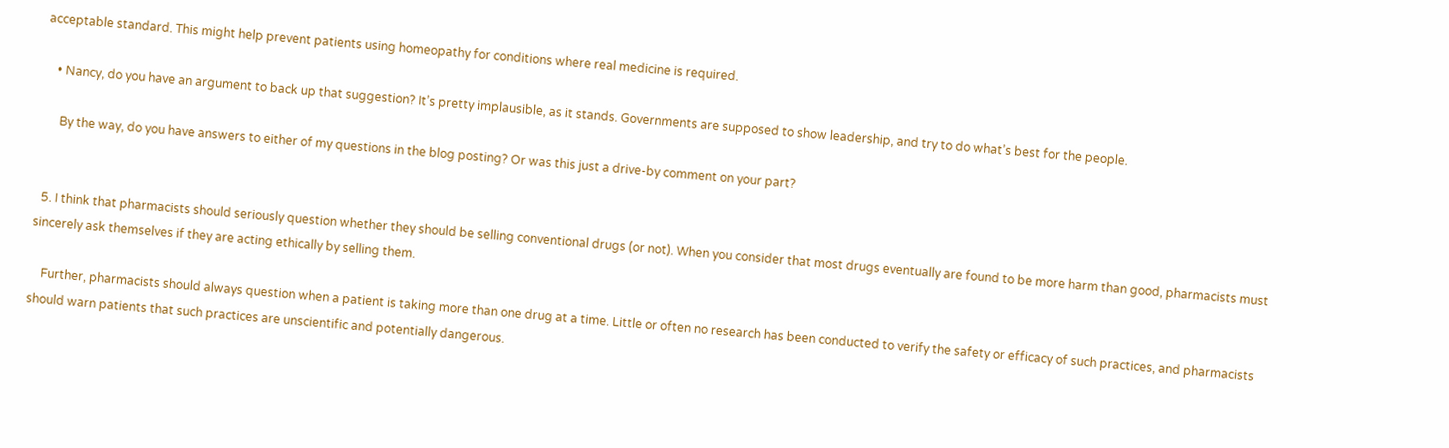acceptable standard. This might help prevent patients using homeopathy for conditions where real medicine is required.

    • Nancy, do you have an argument to back up that suggestion? It’s pretty implausible, as it stands. Governments are supposed to show leadership, and try to do what’s best for the people.

      By the way, do you have answers to either of my questions in the blog posting? Or was this just a drive-by comment on your part?


  5. I think that pharmacists should seriously question whether they should be selling conventional drugs (or not). When you consider that most drugs eventually are found to be more harm than good, pharmacists must sincerely ask themselves if they are acting ethically by selling them.

    Further, pharmacists should always question when a patient is taking more than one drug at a time. Little or often no research has been conducted to verify the safety or efficacy of such practices, and pharmacists should warn patients that such practices are unscientific and potentially dangerous.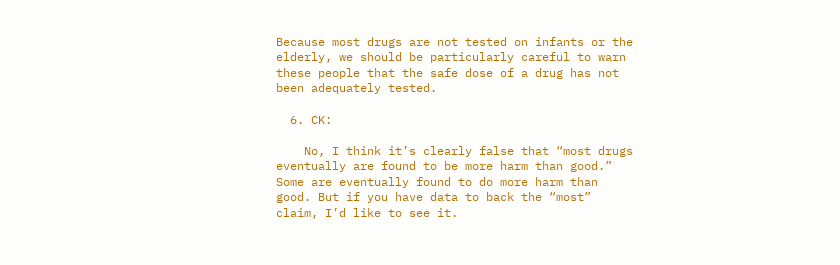Because most drugs are not tested on infants or the elderly, we should be particularly careful to warn these people that the safe dose of a drug has not been adequately tested.

  6. CK:

    No, I think it’s clearly false that “most drugs eventually are found to be more harm than good.” Some are eventually found to do more harm than good. But if you have data to back the “most” claim, I’d like to see it.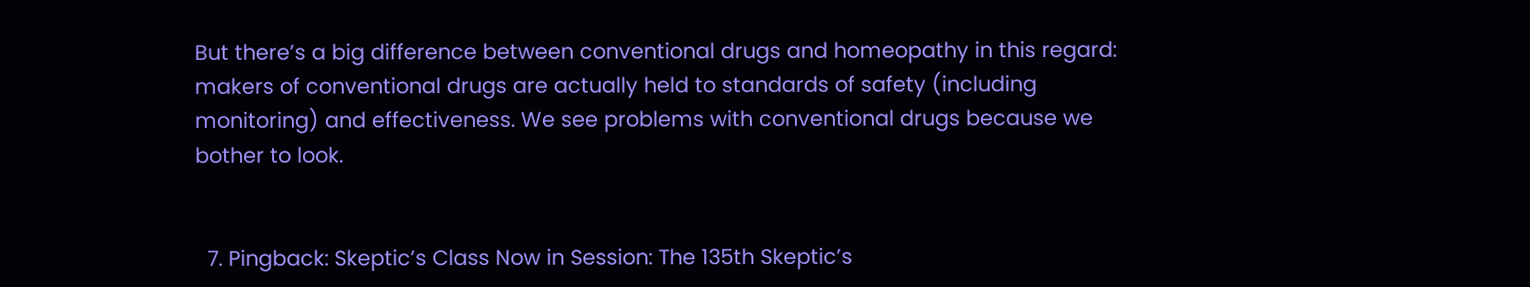But there’s a big difference between conventional drugs and homeopathy in this regard: makers of conventional drugs are actually held to standards of safety (including monitoring) and effectiveness. We see problems with conventional drugs because we bother to look.


  7. Pingback: Skeptic’s Class Now in Session: The 135th Skeptic’s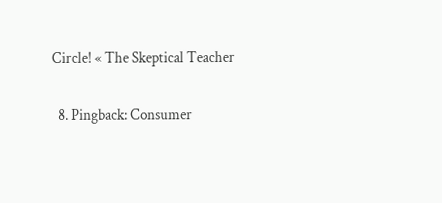Circle! « The Skeptical Teacher

  8. Pingback: Consumer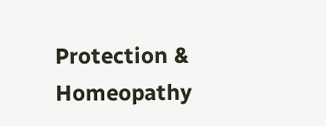Protection & Homeopathy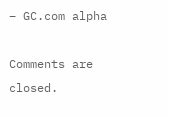– GC.com alpha

Comments are closed.